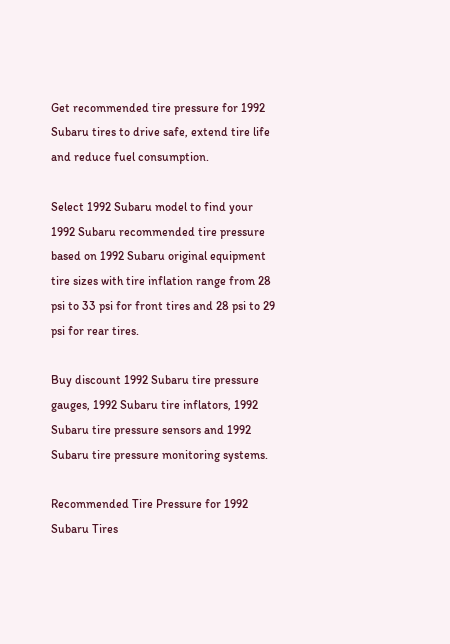Get recommended tire pressure for 1992 Subaru tires to drive safe, extend tire life and reduce fuel consumption.

Select 1992 Subaru model to find your 1992 Subaru recommended tire pressure based on 1992 Subaru original equipment tire sizes with tire inflation range from 28 psi to 33 psi for front tires and 28 psi to 29 psi for rear tires.

Buy discount 1992 Subaru tire pressure gauges, 1992 Subaru tire inflators, 1992 Subaru tire pressure sensors and 1992 Subaru tire pressure monitoring systems.

Recommended Tire Pressure for 1992 Subaru Tires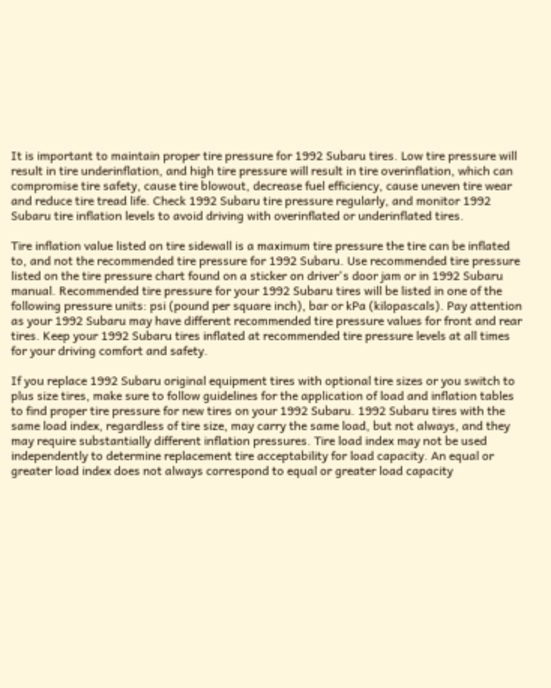It is important to maintain proper tire pressure for 1992 Subaru tires. Low tire pressure will result in tire underinflation, and high tire pressure will result in tire overinflation, which can compromise tire safety, cause tire blowout, decrease fuel efficiency, cause uneven tire wear and reduce tire tread life. Check 1992 Subaru tire pressure regularly, and monitor 1992 Subaru tire inflation levels to avoid driving with overinflated or underinflated tires.

Tire inflation value listed on tire sidewall is a maximum tire pressure the tire can be inflated to, and not the recommended tire pressure for 1992 Subaru. Use recommended tire pressure listed on the tire pressure chart found on a sticker on driver's door jam or in 1992 Subaru manual. Recommended tire pressure for your 1992 Subaru tires will be listed in one of the following pressure units: psi (pound per square inch), bar or kPa (kilopascals). Pay attention as your 1992 Subaru may have different recommended tire pressure values for front and rear tires. Keep your 1992 Subaru tires inflated at recommended tire pressure levels at all times for your driving comfort and safety.

If you replace 1992 Subaru original equipment tires with optional tire sizes or you switch to plus size tires, make sure to follow guidelines for the application of load and inflation tables to find proper tire pressure for new tires on your 1992 Subaru. 1992 Subaru tires with the same load index, regardless of tire size, may carry the same load, but not always, and they may require substantially different inflation pressures. Tire load index may not be used independently to determine replacement tire acceptability for load capacity. An equal or greater load index does not always correspond to equal or greater load capacity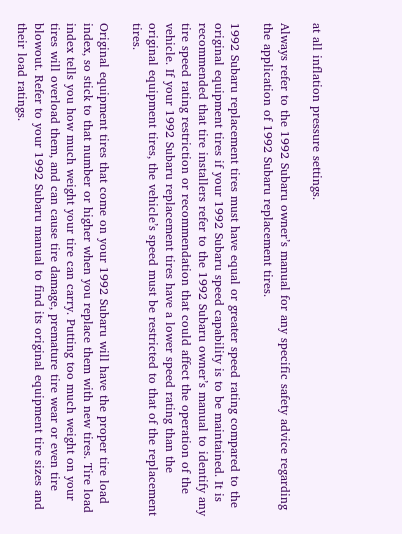at all inflation pressure settings.

Always refer to the 1992 Subaru owner’s manual for any specific safety advice regarding the application of 1992 Subaru replacement tires.

1992 Subaru replacement tires must have equal or greater speed rating compared to the original equipment tires if your 1992 Subaru speed capability is to be maintained. It is recommended that tire installers refer to the 1992 Subaru owner’s manual to identify any tire speed rating restriction or recommendation that could affect the operation of the vehicle. If your 1992 Subaru replacement tires have a lower speed rating than the original equipment tires, the vehicle’s speed must be restricted to that of the replacement tires.

Original equipment tires that come on your 1992 Subaru will have the proper tire load index, so stick to that number or higher when you replace them with new tires. Tire load index tells you how much weight your tire can carry. Putting too much weight on your tires will overload them, and can cause tire damage, premature tire wear or even tire blowout. Refer to your 1992 Subaru manual to find its original equipment tire sizes and their load ratings.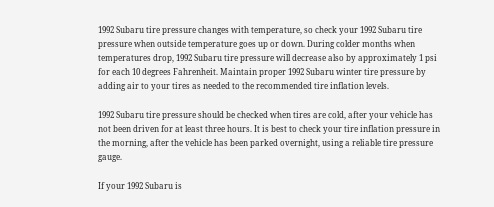1992 Subaru tire pressure changes with temperature, so check your 1992 Subaru tire pressure when outside temperature goes up or down. During colder months when temperatures drop, 1992 Subaru tire pressure will decrease also by approximately 1 psi for each 10 degrees Fahrenheit. Maintain proper 1992 Subaru winter tire pressure by adding air to your tires as needed to the recommended tire inflation levels.

1992 Subaru tire pressure should be checked when tires are cold, after your vehicle has not been driven for at least three hours. It is best to check your tire inflation pressure in the morning, after the vehicle has been parked overnight, using a reliable tire pressure gauge.

If your 1992 Subaru is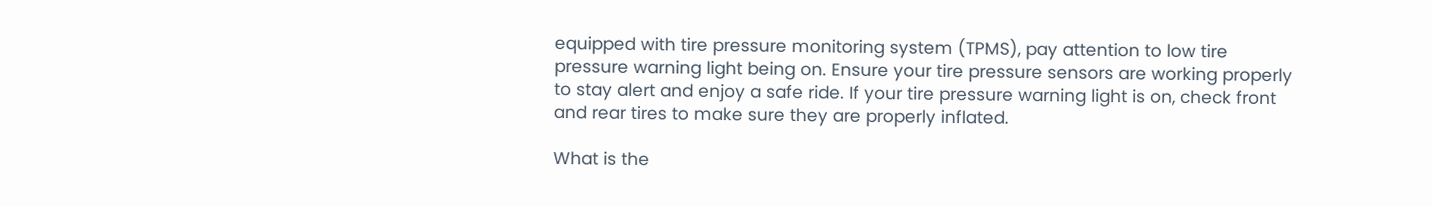equipped with tire pressure monitoring system (TPMS), pay attention to low tire pressure warning light being on. Ensure your tire pressure sensors are working properly to stay alert and enjoy a safe ride. If your tire pressure warning light is on, check front and rear tires to make sure they are properly inflated.

What is the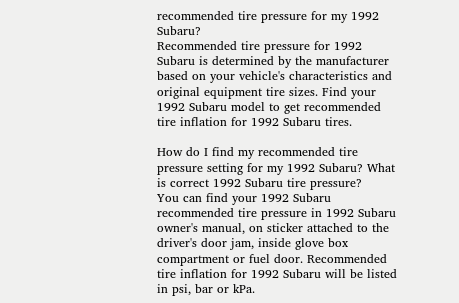recommended tire pressure for my 1992 Subaru?
Recommended tire pressure for 1992 Subaru is determined by the manufacturer based on your vehicle's characteristics and original equipment tire sizes. Find your 1992 Subaru model to get recommended tire inflation for 1992 Subaru tires.

How do I find my recommended tire pressure setting for my 1992 Subaru? What is correct 1992 Subaru tire pressure?
You can find your 1992 Subaru recommended tire pressure in 1992 Subaru owner's manual, on sticker attached to the driver's door jam, inside glove box compartment or fuel door. Recommended tire inflation for 1992 Subaru will be listed in psi, bar or kPa.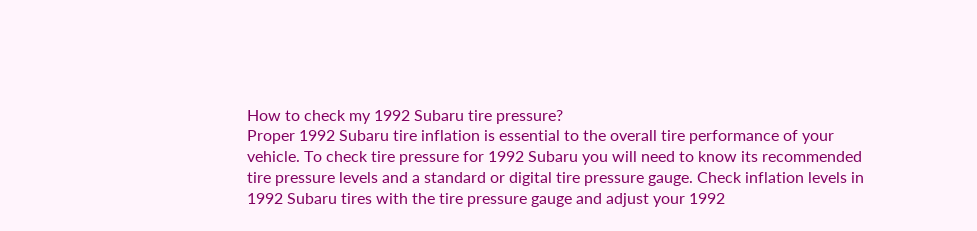How to check my 1992 Subaru tire pressure?
Proper 1992 Subaru tire inflation is essential to the overall tire performance of your vehicle. To check tire pressure for 1992 Subaru you will need to know its recommended tire pressure levels and a standard or digital tire pressure gauge. Check inflation levels in 1992 Subaru tires with the tire pressure gauge and adjust your 1992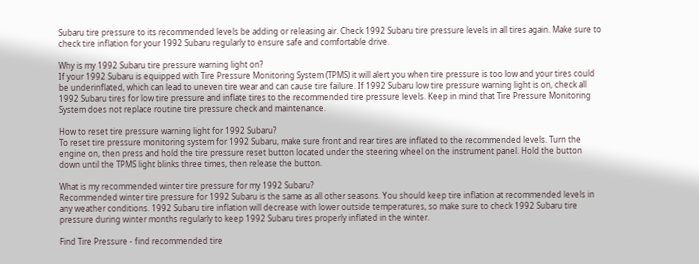Subaru tire pressure to its recommended levels be adding or releasing air. Check 1992 Subaru tire pressure levels in all tires again. Make sure to check tire inflation for your 1992 Subaru regularly to ensure safe and comfortable drive.

Why is my 1992 Subaru tire pressure warning light on?
If your 1992 Subaru is equipped with Tire Pressure Monitoring System (TPMS) it will alert you when tire pressure is too low and your tires could be underinflated, which can lead to uneven tire wear and can cause tire failure. If 1992 Subaru low tire pressure warning light is on, check all 1992 Subaru tires for low tire pressure and inflate tires to the recommended tire pressure levels. Keep in mind that Tire Pressure Monitoring System does not replace routine tire pressure check and maintenance.

How to reset tire pressure warning light for 1992 Subaru?
To reset tire pressure monitoring system for 1992 Subaru, make sure front and rear tires are inflated to the recommended levels. Turn the engine on, then press and hold the tire pressure reset button located under the steering wheel on the instrument panel. Hold the button down until the TPMS light blinks three times, then release the button.

What is my recommended winter tire pressure for my 1992 Subaru?
Recommended winter tire pressure for 1992 Subaru is the same as all other seasons. You should keep tire inflation at recommended levels in any weather conditions. 1992 Subaru tire inflation will decrease with lower outside temperatures, so make sure to check 1992 Subaru tire pressure during winter months regularly to keep 1992 Subaru tires properly inflated in the winter.

Find Tire Pressure - find recommended tire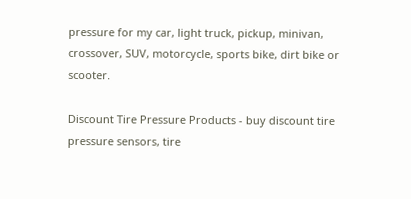pressure for my car, light truck, pickup, minivan, crossover, SUV, motorcycle, sports bike, dirt bike or scooter.

Discount Tire Pressure Products - buy discount tire pressure sensors, tire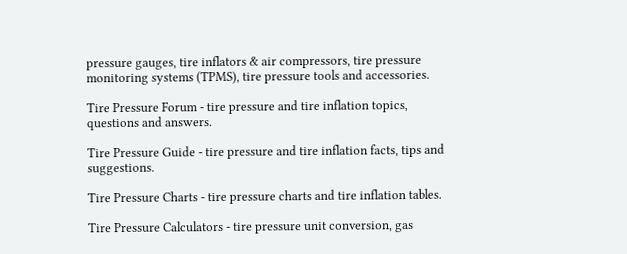pressure gauges, tire inflators & air compressors, tire pressure monitoring systems (TPMS), tire pressure tools and accessories.

Tire Pressure Forum - tire pressure and tire inflation topics, questions and answers.

Tire Pressure Guide - tire pressure and tire inflation facts, tips and suggestions.

Tire Pressure Charts - tire pressure charts and tire inflation tables.

Tire Pressure Calculators - tire pressure unit conversion, gas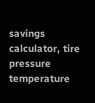savings calculator, tire pressure temperature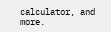calculator, and more.